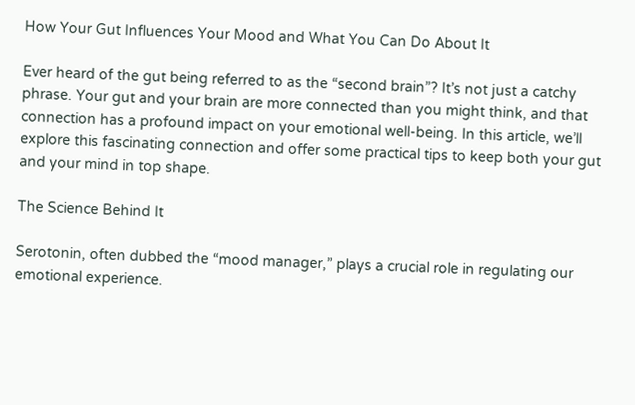How Your Gut Influences Your Mood and What You Can Do About It

Ever heard of the gut being referred to as the “second brain”? It’s not just a catchy phrase. Your gut and your brain are more connected than you might think, and that connection has a profound impact on your emotional well-being. In this article, we’ll explore this fascinating connection and offer some practical tips to keep both your gut and your mind in top shape.

The Science Behind It

Serotonin, often dubbed the “mood manager,” plays a crucial role in regulating our emotional experience.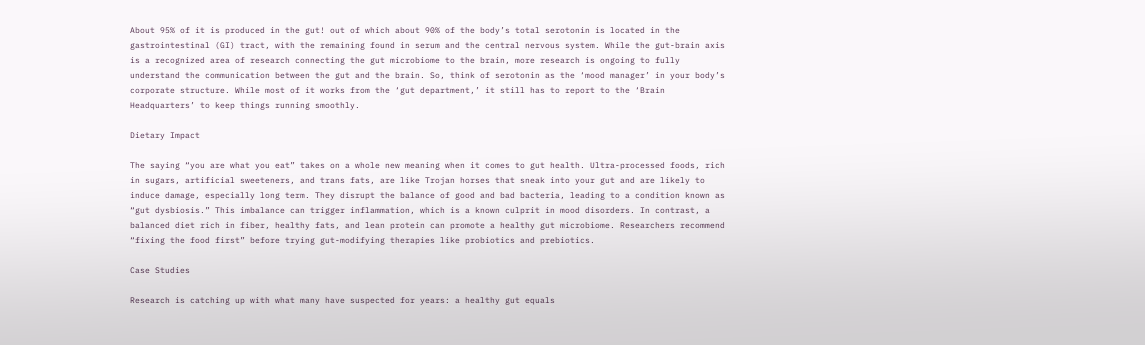About 95% of it is produced in the gut! out of which about 90% of the body’s total serotonin is located in the gastrointestinal (GI) tract, with the remaining found in serum and the central nervous system. While the gut-brain axis is a recognized area of research connecting the gut microbiome to the brain, more research is ongoing to fully understand the communication between the gut and the brain. So, think of serotonin as the ‘mood manager’ in your body’s corporate structure. While most of it works from the ‘gut department,’ it still has to report to the ‘Brain Headquarters’ to keep things running smoothly.

Dietary Impact

The saying “you are what you eat” takes on a whole new meaning when it comes to gut health. Ultra-processed foods, rich in sugars, artificial sweeteners, and trans fats, are like Trojan horses that sneak into your gut and are likely to induce damage, especially long term. They disrupt the balance of good and bad bacteria, leading to a condition known as “gut dysbiosis.” This imbalance can trigger inflammation, which is a known culprit in mood disorders. In contrast, a balanced diet rich in fiber, healthy fats, and lean protein can promote a healthy gut microbiome. Researchers recommend “fixing the food first” before trying gut-modifying therapies like probiotics and prebiotics.

Case Studies

Research is catching up with what many have suspected for years: a healthy gut equals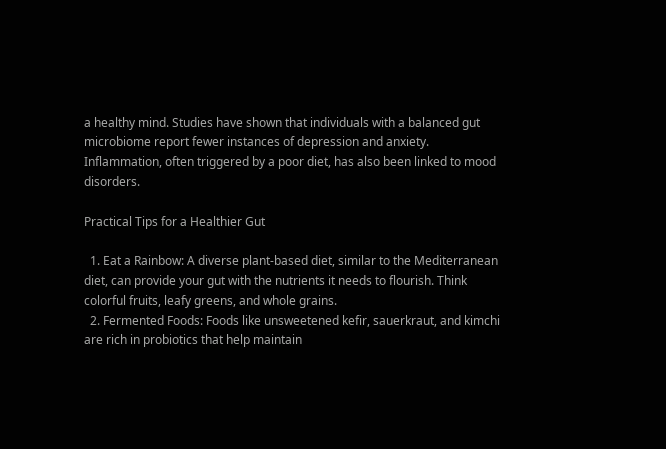a healthy mind. Studies have shown that individuals with a balanced gut microbiome report fewer instances of depression and anxiety. Inflammation, often triggered by a poor diet, has also been linked to mood disorders.

Practical Tips for a Healthier Gut

  1. Eat a Rainbow: A diverse plant-based diet, similar to the Mediterranean diet, can provide your gut with the nutrients it needs to flourish. Think colorful fruits, leafy greens, and whole grains.
  2. Fermented Foods: Foods like unsweetened kefir, sauerkraut, and kimchi are rich in probiotics that help maintain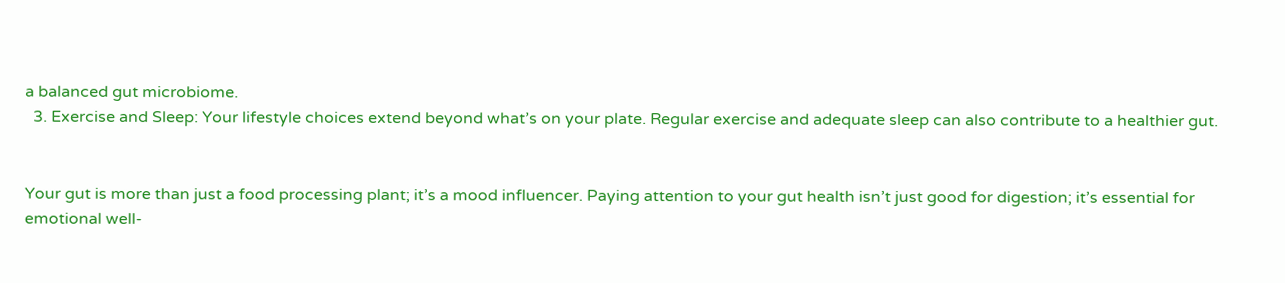a balanced gut microbiome.
  3. Exercise and Sleep: Your lifestyle choices extend beyond what’s on your plate. Regular exercise and adequate sleep can also contribute to a healthier gut.


Your gut is more than just a food processing plant; it’s a mood influencer. Paying attention to your gut health isn’t just good for digestion; it’s essential for emotional well-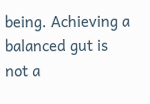being. Achieving a balanced gut is not a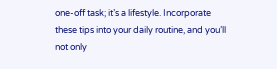one-off task; it’s a lifestyle. Incorporate these tips into your daily routine, and you’ll not only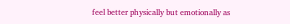feel better physically but emotionally as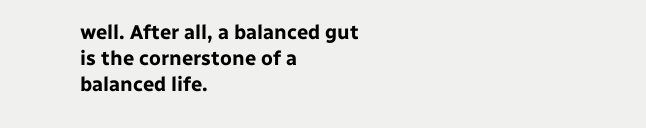well. After all, a balanced gut is the cornerstone of a balanced life.